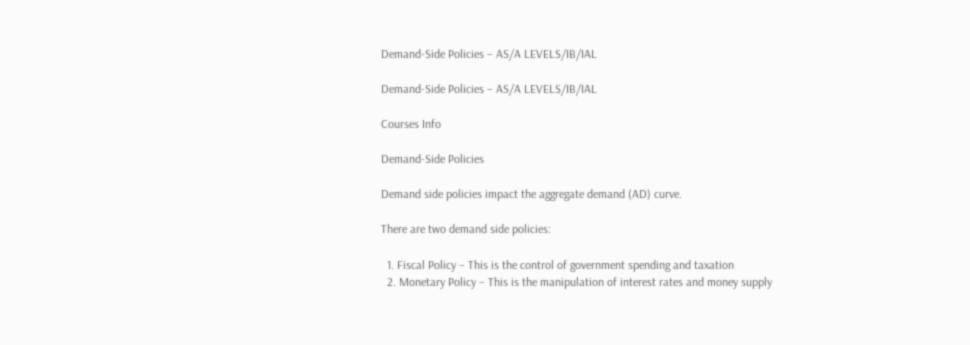Demand-Side Policies – AS/A LEVELS/IB/IAL

Demand-Side Policies – AS/A LEVELS/IB/IAL

Courses Info

Demand-Side Policies

Demand side policies impact the aggregate demand (AD) curve.

There are two demand side policies:

  1. Fiscal Policy – This is the control of government spending and taxation
  2. Monetary Policy – This is the manipulation of interest rates and money supply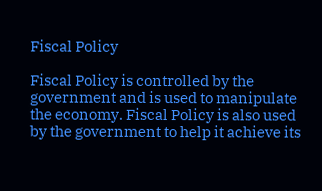Fiscal Policy

Fiscal Policy is controlled by the government and is used to manipulate the economy. Fiscal Policy is also used by the government to help it achieve its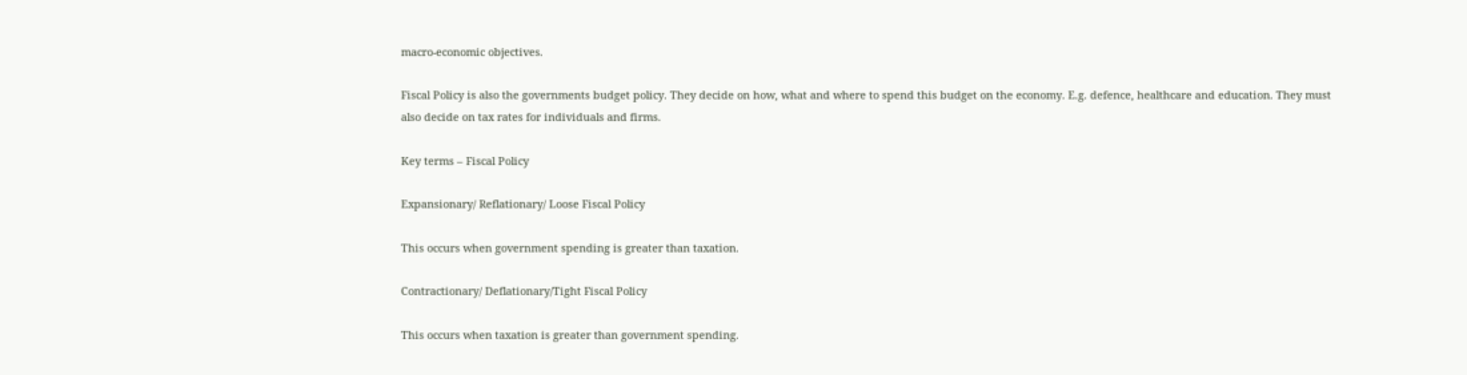macro-economic objectives.

Fiscal Policy is also the governments budget policy. They decide on how, what and where to spend this budget on the economy. E.g. defence, healthcare and education. They must also decide on tax rates for individuals and firms.

Key terms – Fiscal Policy

Expansionary/ Reflationary/ Loose Fiscal Policy

This occurs when government spending is greater than taxation.

Contractionary/ Deflationary/Tight Fiscal Policy

This occurs when taxation is greater than government spending.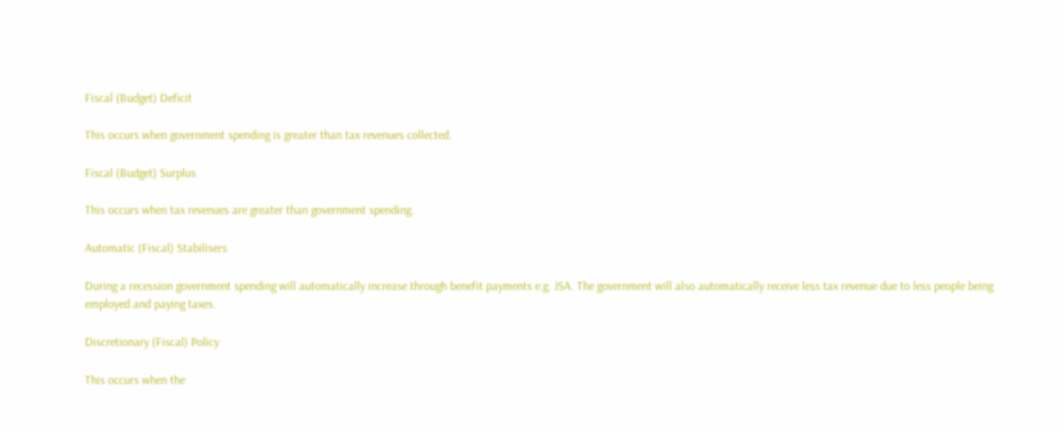Fiscal (Budget) Deficit

This occurs when government spending is greater than tax revenues collected.

Fiscal (Budget) Surplus

This occurs when tax revenues are greater than government spending.

Automatic (Fiscal) Stabilisers

During a recession government spending will automatically increase through benefit payments e.g. JSA. The government will also automatically receive less tax revenue due to less people being employed and paying taxes.

Discretionary (Fiscal) Policy

This occurs when the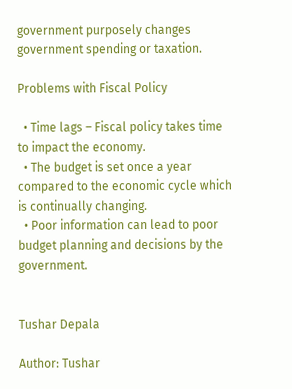government purposely changes government spending or taxation.

Problems with Fiscal Policy

  • Time lags – Fiscal policy takes time to impact the economy.
  • The budget is set once a year compared to the economic cycle which is continually changing.
  • Poor information can lead to poor budget planning and decisions by the government.


Tushar Depala

Author: Tushar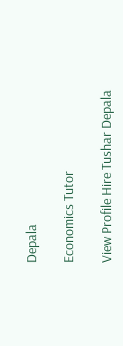Depala

Economics Tutor

View Profile Hire Tushar Depala